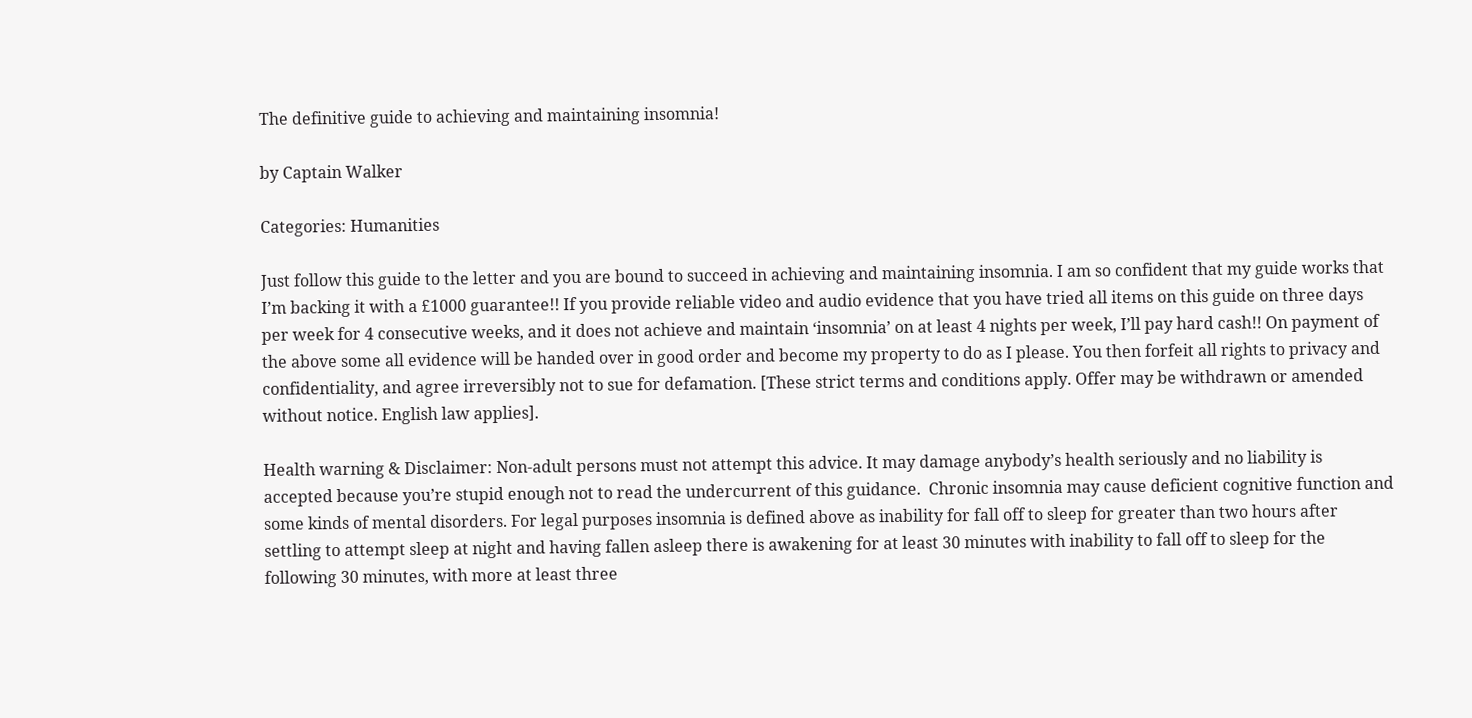The definitive guide to achieving and maintaining insomnia!

by Captain Walker

Categories: Humanities

Just follow this guide to the letter and you are bound to succeed in achieving and maintaining insomnia. I am so confident that my guide works that I’m backing it with a £1000 guarantee!! If you provide reliable video and audio evidence that you have tried all items on this guide on three days per week for 4 consecutive weeks, and it does not achieve and maintain ‘insomnia’ on at least 4 nights per week, I’ll pay hard cash!! On payment of the above some all evidence will be handed over in good order and become my property to do as I please. You then forfeit all rights to privacy and confidentiality, and agree irreversibly not to sue for defamation. [These strict terms and conditions apply. Offer may be withdrawn or amended without notice. English law applies].

Health warning & Disclaimer: Non-adult persons must not attempt this advice. It may damage anybody’s health seriously and no liability is accepted because you’re stupid enough not to read the undercurrent of this guidance.  Chronic insomnia may cause deficient cognitive function and some kinds of mental disorders. For legal purposes insomnia is defined above as inability for fall off to sleep for greater than two hours after settling to attempt sleep at night and having fallen asleep there is awakening for at least 30 minutes with inability to fall off to sleep for the following 30 minutes, with more at least three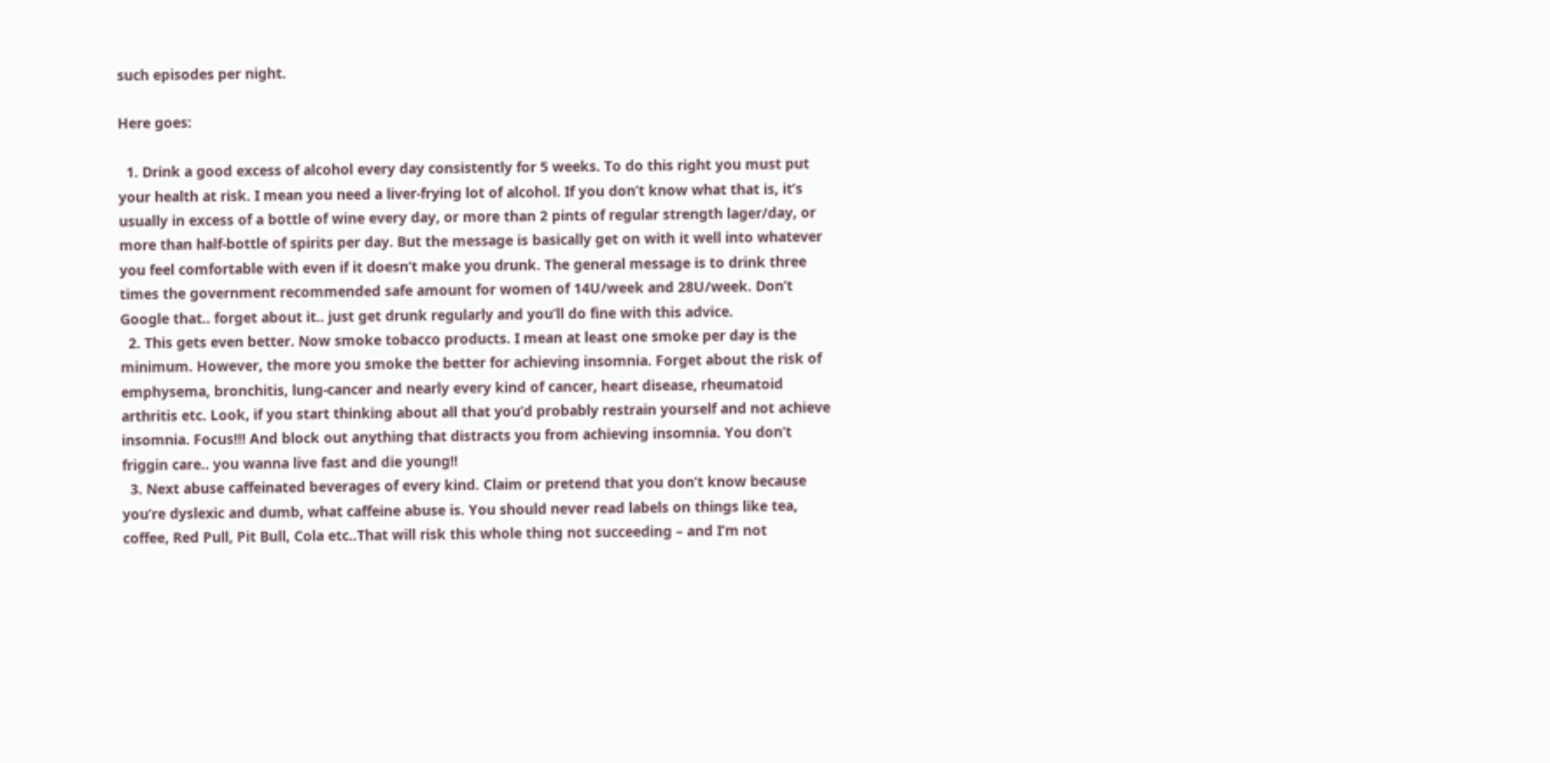such episodes per night.

Here goes:

  1. Drink a good excess of alcohol every day consistently for 5 weeks. To do this right you must put your health at risk. I mean you need a liver-frying lot of alcohol. If you don’t know what that is, it’s usually in excess of a bottle of wine every day, or more than 2 pints of regular strength lager/day, or more than half-bottle of spirits per day. But the message is basically get on with it well into whatever you feel comfortable with even if it doesn’t make you drunk. The general message is to drink three times the government recommended safe amount for women of 14U/week and 28U/week. Don’t Google that.. forget about it.. just get drunk regularly and you’ll do fine with this advice.
  2. This gets even better. Now smoke tobacco products. I mean at least one smoke per day is the minimum. However, the more you smoke the better for achieving insomnia. Forget about the risk of emphysema, bronchitis, lung-cancer and nearly every kind of cancer, heart disease, rheumatoid arthritis etc. Look, if you start thinking about all that you’d probably restrain yourself and not achieve insomnia. Focus!!! And block out anything that distracts you from achieving insomnia. You don’t friggin care.. you wanna live fast and die young!!
  3. Next abuse caffeinated beverages of every kind. Claim or pretend that you don’t know because you’re dyslexic and dumb, what caffeine abuse is. You should never read labels on things like tea, coffee, Red Pull, Pit Bull, Cola etc..That will risk this whole thing not succeeding – and I’m not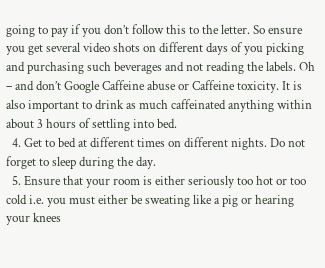going to pay if you don’t follow this to the letter. So ensure you get several video shots on different days of you picking and purchasing such beverages and not reading the labels. Oh – and don’t Google Caffeine abuse or Caffeine toxicity. It is also important to drink as much caffeinated anything within about 3 hours of settling into bed.
  4. Get to bed at different times on different nights. Do not forget to sleep during the day.
  5. Ensure that your room is either seriously too hot or too cold i.e. you must either be sweating like a pig or hearing your knees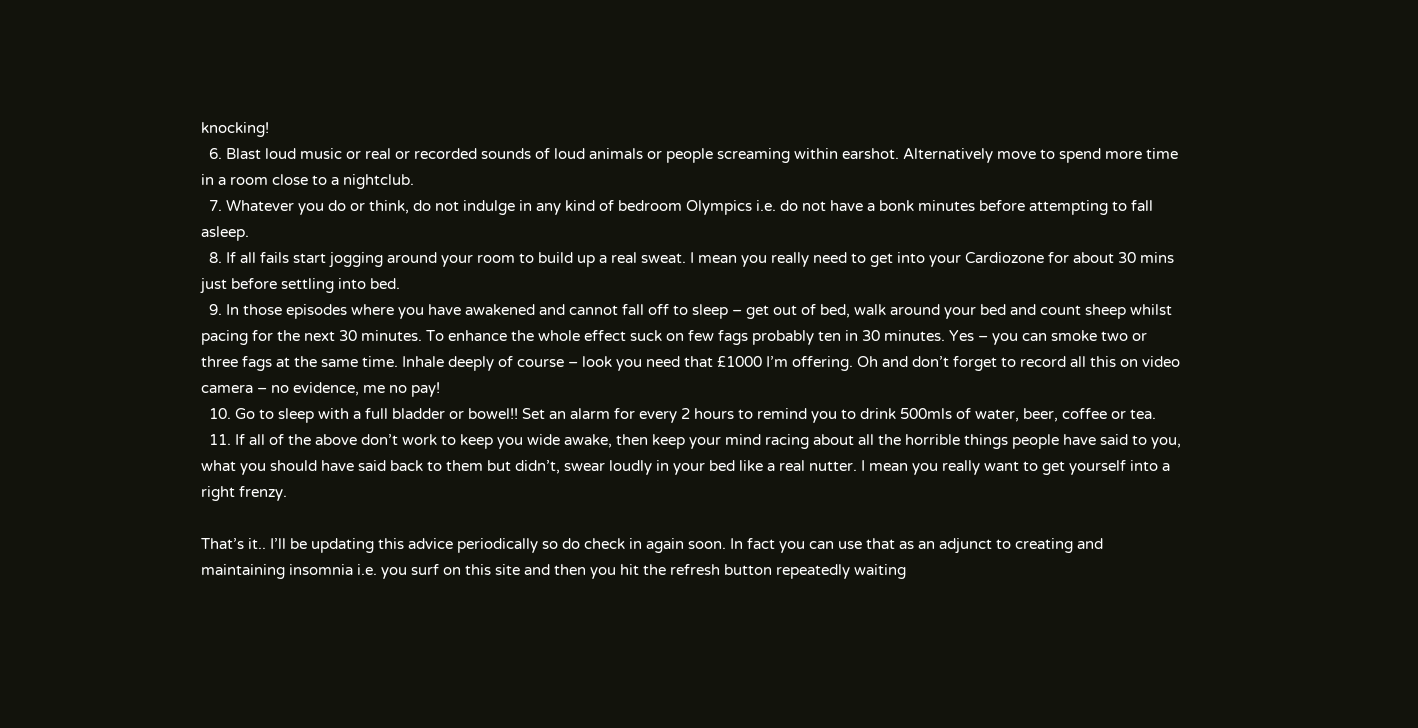knocking!
  6. Blast loud music or real or recorded sounds of loud animals or people screaming within earshot. Alternatively move to spend more time in a room close to a nightclub.
  7. Whatever you do or think, do not indulge in any kind of bedroom Olympics i.e. do not have a bonk minutes before attempting to fall asleep.
  8. If all fails start jogging around your room to build up a real sweat. I mean you really need to get into your Cardiozone for about 30 mins just before settling into bed.
  9. In those episodes where you have awakened and cannot fall off to sleep – get out of bed, walk around your bed and count sheep whilst pacing for the next 30 minutes. To enhance the whole effect suck on few fags probably ten in 30 minutes. Yes – you can smoke two or three fags at the same time. Inhale deeply of course – look you need that £1000 I’m offering. Oh and don’t forget to record all this on video camera – no evidence, me no pay!
  10. Go to sleep with a full bladder or bowel!! Set an alarm for every 2 hours to remind you to drink 500mls of water, beer, coffee or tea.
  11. If all of the above don’t work to keep you wide awake, then keep your mind racing about all the horrible things people have said to you, what you should have said back to them but didn’t, swear loudly in your bed like a real nutter. I mean you really want to get yourself into a right frenzy.

That’s it.. I’ll be updating this advice periodically so do check in again soon. In fact you can use that as an adjunct to creating and maintaining insomnia i.e. you surf on this site and then you hit the refresh button repeatedly waiting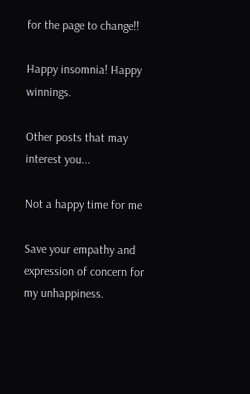for the page to change!!

Happy insomnia! Happy winnings.

Other posts that may interest you...

Not a happy time for me

Save your empathy and expression of concern for my unhappiness.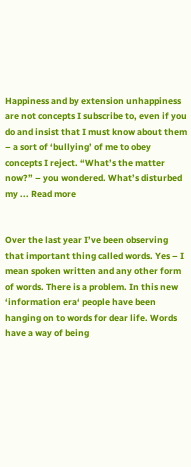Happiness and by extension unhappiness are not concepts I subscribe to, even if you do and insist that I must know about them – a sort of ‘bullying’ of me to obey concepts I reject. “What’s the matter now?” – you wondered. What’s disturbed my ... Read more


Over the last year I’ve been observing that important thing called words. Yes – I mean spoken written and any other form of words. There is a problem. In this new ‘information era‘ people have been hanging on to words for dear life. Words have a way of being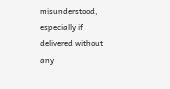misunderstood, especially if delivered without any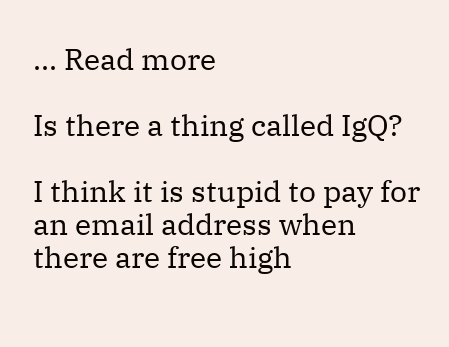... Read more

Is there a thing called IgQ?

I think it is stupid to pay for an email address when there are free high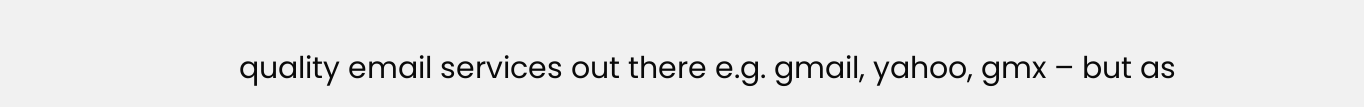quality email services out there e.g. gmail, yahoo, gmx – but as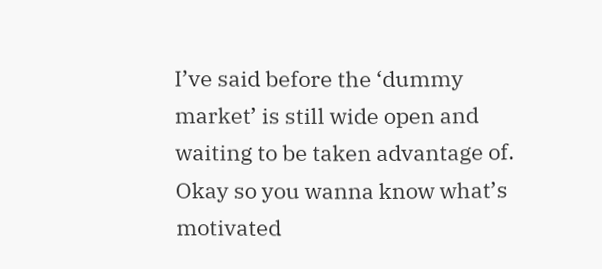I’ve said before the ‘dummy market’ is still wide open and waiting to be taken advantage of. Okay so you wanna know what’s motivated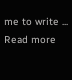me to write ... Read more